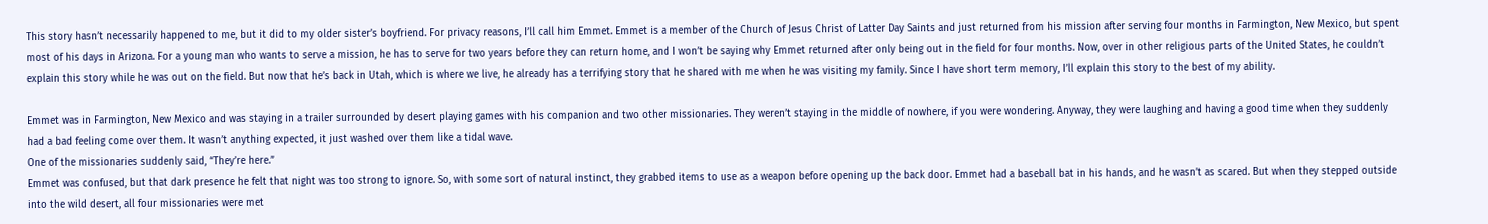This story hasn’t necessarily happened to me, but it did to my older sister’s boyfriend. For privacy reasons, I’ll call him Emmet. Emmet is a member of the Church of Jesus Christ of Latter Day Saints and just returned from his mission after serving four months in Farmington, New Mexico, but spent most of his days in Arizona. For a young man who wants to serve a mission, he has to serve for two years before they can return home, and I won’t be saying why Emmet returned after only being out in the field for four months. Now, over in other religious parts of the United States, he couldn’t explain this story while he was out on the field. But now that he’s back in Utah, which is where we live, he already has a terrifying story that he shared with me when he was visiting my family. Since I have short term memory, I’ll explain this story to the best of my ability.

Emmet was in Farmington, New Mexico and was staying in a trailer surrounded by desert playing games with his companion and two other missionaries. They weren’t staying in the middle of nowhere, if you were wondering. Anyway, they were laughing and having a good time when they suddenly had a bad feeling come over them. It wasn’t anything expected, it just washed over them like a tidal wave.
One of the missionaries suddenly said, “They’re here.”
Emmet was confused, but that dark presence he felt that night was too strong to ignore. So, with some sort of natural instinct, they grabbed items to use as a weapon before opening up the back door. Emmet had a baseball bat in his hands, and he wasn’t as scared. But when they stepped outside into the wild desert, all four missionaries were met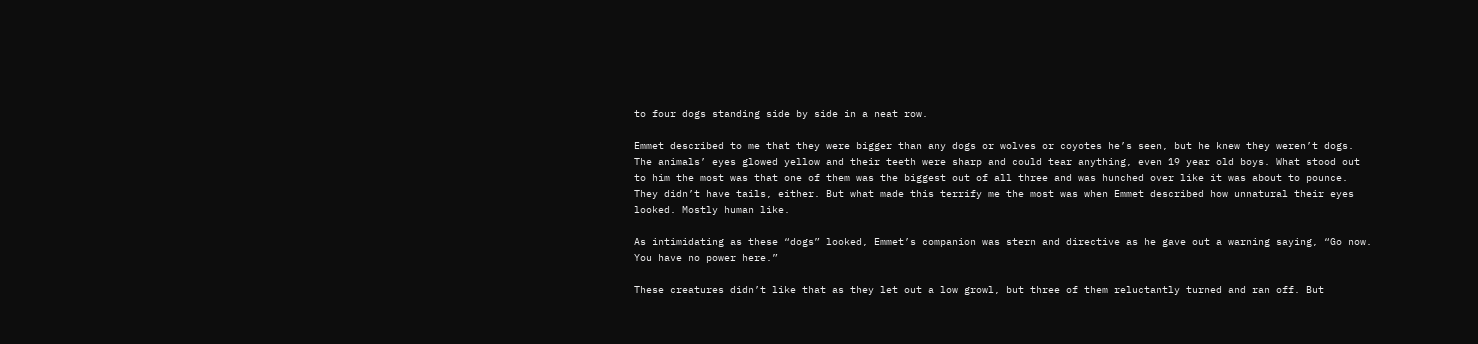to four dogs standing side by side in a neat row.

Emmet described to me that they were bigger than any dogs or wolves or coyotes he’s seen, but he knew they weren’t dogs. The animals’ eyes glowed yellow and their teeth were sharp and could tear anything, even 19 year old boys. What stood out to him the most was that one of them was the biggest out of all three and was hunched over like it was about to pounce. They didn’t have tails, either. But what made this terrify me the most was when Emmet described how unnatural their eyes looked. Mostly human like.

As intimidating as these “dogs” looked, Emmet’s companion was stern and directive as he gave out a warning saying, “Go now. You have no power here.”

These creatures didn’t like that as they let out a low growl, but three of them reluctantly turned and ran off. But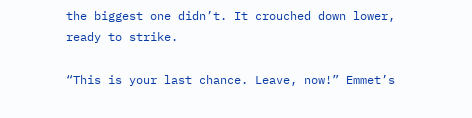the biggest one didn’t. It crouched down lower, ready to strike.

“This is your last chance. Leave, now!” Emmet’s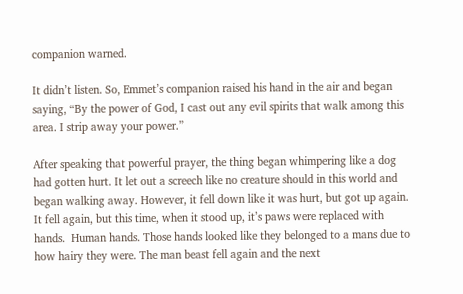companion warned.

It didn’t listen. So, Emmet’s companion raised his hand in the air and began saying, “By the power of God, I cast out any evil spirits that walk among this area. I strip away your power.”

After speaking that powerful prayer, the thing began whimpering like a dog had gotten hurt. It let out a screech like no creature should in this world and began walking away. However, it fell down like it was hurt, but got up again. It fell again, but this time, when it stood up, it’s paws were replaced with hands.  Human hands. Those hands looked like they belonged to a mans due to how hairy they were. The man beast fell again and the next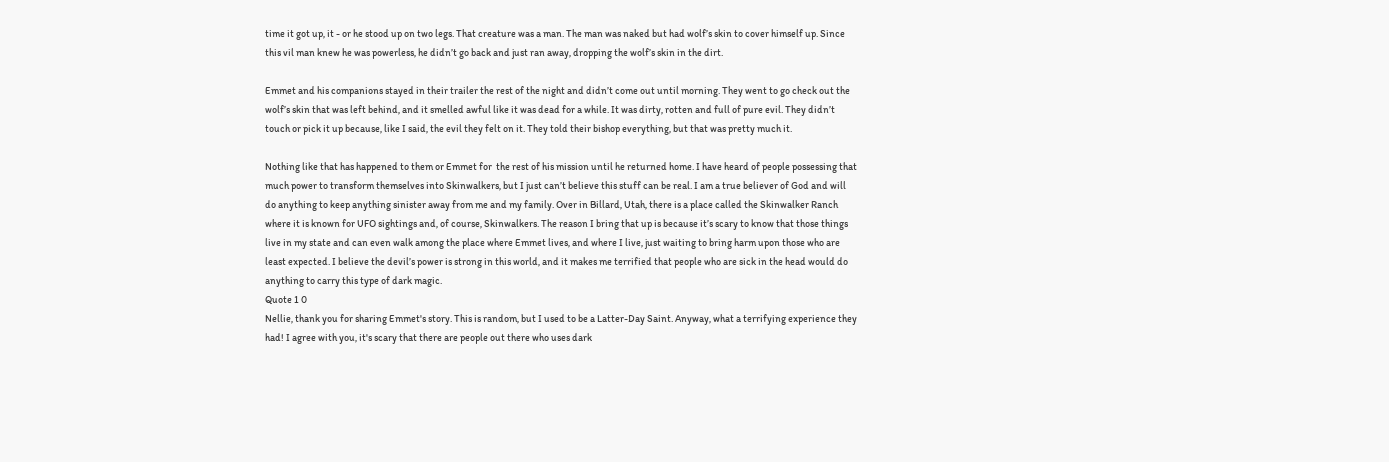time it got up, it - or he stood up on two legs. That creature was a man. The man was naked but had wolf’s skin to cover himself up. Since this vil man knew he was powerless, he didn’t go back and just ran away, dropping the wolf’s skin in the dirt.

Emmet and his companions stayed in their trailer the rest of the night and didn’t come out until morning. They went to go check out the wolf’s skin that was left behind, and it smelled awful like it was dead for a while. It was dirty, rotten and full of pure evil. They didn’t touch or pick it up because, like I said, the evil they felt on it. They told their bishop everything, but that was pretty much it.

Nothing like that has happened to them or Emmet for  the rest of his mission until he returned home. I have heard of people possessing that much power to transform themselves into Skinwalkers, but I just can’t believe this stuff can be real. I am a true believer of God and will do anything to keep anything sinister away from me and my family. Over in Billard, Utah, there is a place called the Skinwalker Ranch where it is known for UFO sightings and, of course, Skinwalkers. The reason I bring that up is because it’s scary to know that those things live in my state and can even walk among the place where Emmet lives, and where I live, just waiting to bring harm upon those who are least expected. I believe the devil’s power is strong in this world, and it makes me terrified that people who are sick in the head would do anything to carry this type of dark magic.
Quote 1 0
Nellie, thank you for sharing Emmet's story. This is random, but I used to be a Latter-Day Saint. Anyway, what a terrifying experience they had! I agree with you, it's scary that there are people out there who uses dark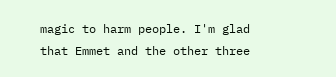magic to harm people. I'm glad that Emmet and the other three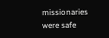missionaries were safe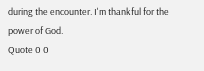during the encounter. I'm thankful for the power of God.
Quote 0 0